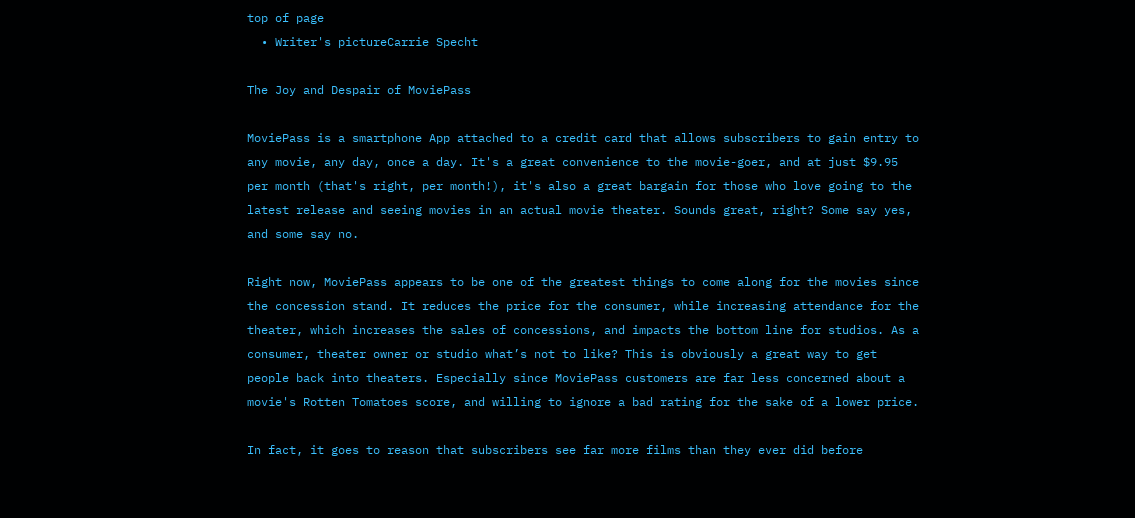top of page
  • Writer's pictureCarrie Specht

The Joy and Despair of MoviePass

MoviePass is a smartphone App attached to a credit card that allows subscribers to gain entry to any movie, any day, once a day. It's a great convenience to the movie-goer, and at just $9.95 per month (that's right, per month!), it's also a great bargain for those who love going to the latest release and seeing movies in an actual movie theater. Sounds great, right? Some say yes, and some say no.

Right now, MoviePass appears to be one of the greatest things to come along for the movies since the concession stand. It reduces the price for the consumer, while increasing attendance for the theater, which increases the sales of concessions, and impacts the bottom line for studios. As a consumer, theater owner or studio what’s not to like? This is obviously a great way to get people back into theaters. Especially since MoviePass customers are far less concerned about a movie's Rotten Tomatoes score, and willing to ignore a bad rating for the sake of a lower price.

In fact, it goes to reason that subscribers see far more films than they ever did before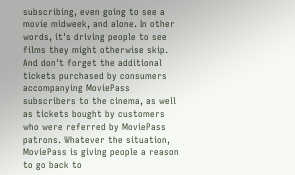subscribing, even going to see a movie midweek, and alone. In other words, it's driving people to see films they might otherwise skip. And don't forget the additional tickets purchased by consumers accompanying MoviePass subscribers to the cinema, as well as tickets bought by customers who were referred by MoviePass patrons. Whatever the situation, MoviePass is giving people a reason to go back to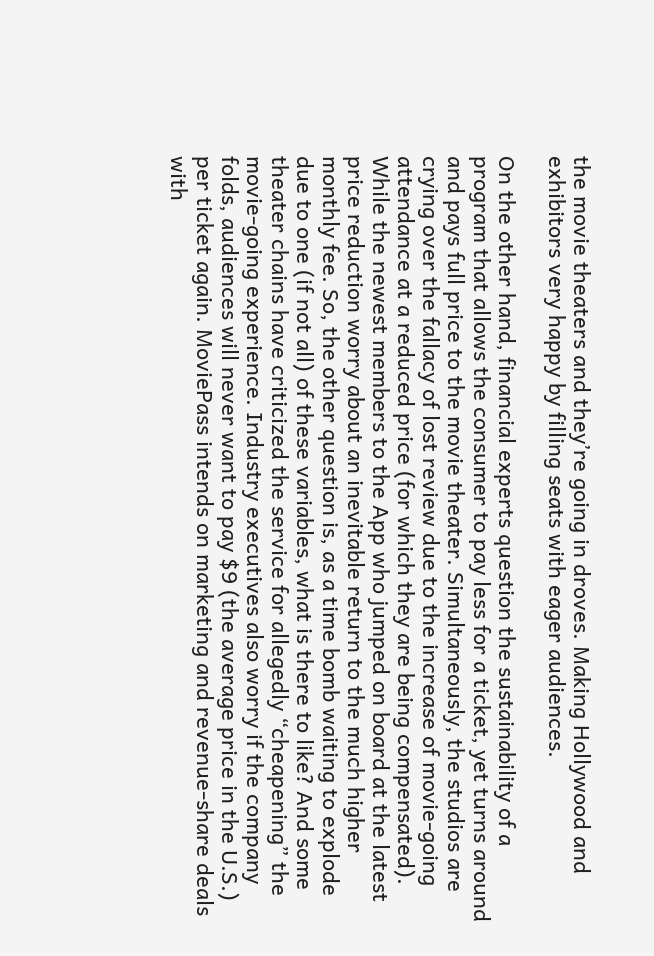the movie theaters and they’re going in droves. Making Hollywood and exhibitors very happy by filling seats with eager audiences.

On the other hand, financial experts question the sustainability of a program that allows the consumer to pay less for a ticket, yet turns around and pays full price to the movie theater. Simultaneously, the studios are crying over the fallacy of lost review due to the increase of movie-going attendance at a reduced price (for which they are being compensated). While the newest members to the App who jumped on board at the latest price reduction worry about an inevitable return to the much higher monthly fee. So, the other question is, as a time bomb waiting to explode due to one (if not all) of these variables, what is there to like? And some theater chains have criticized the service for allegedly “cheapening” the movie-going experience. Industry executives also worry if the company folds, audiences will never want to pay $9 (the average price in the U.S.) per ticket again. MoviePass intends on marketing and revenue-share deals with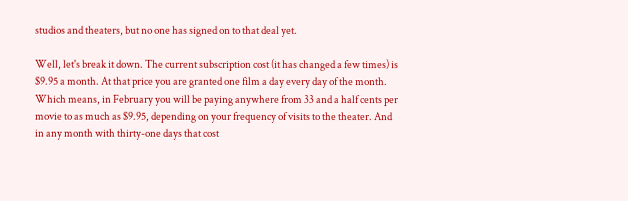studios and theaters, but no one has signed on to that deal yet.

Well, let's break it down. The current subscription cost (it has changed a few times) is $9.95 a month. At that price you are granted one film a day every day of the month. Which means, in February you will be paying anywhere from 33 and a half cents per movie to as much as $9.95, depending on your frequency of visits to the theater. And in any month with thirty-one days that cost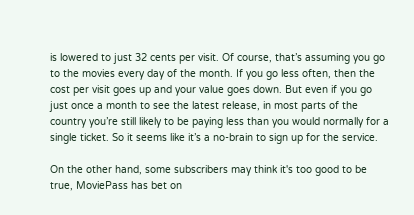is lowered to just 32 cents per visit. Of course, that’s assuming you go to the movies every day of the month. If you go less often, then the cost per visit goes up and your value goes down. But even if you go just once a month to see the latest release, in most parts of the country you’re still likely to be paying less than you would normally for a single ticket. So it seems like it’s a no-brain to sign up for the service.

On the other hand, some subscribers may think it's too good to be true, MoviePass has bet on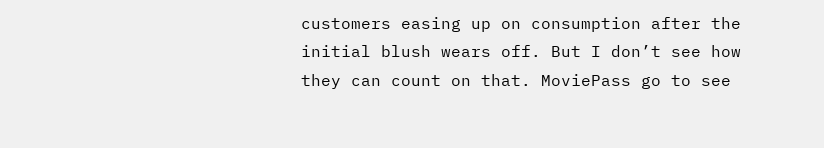customers easing up on consumption after the initial blush wears off. But I don’t see how they can count on that. MoviePass go to see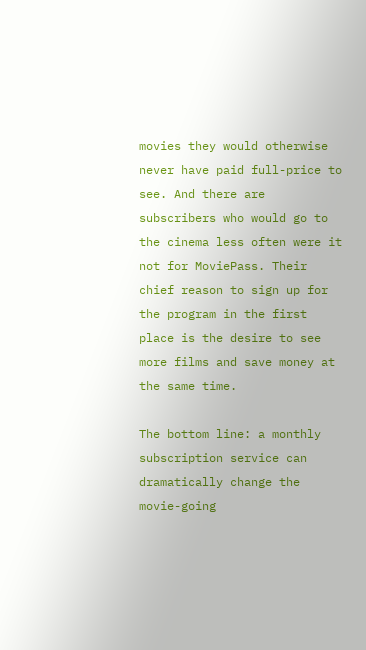movies they would otherwise never have paid full-price to see. And there are subscribers who would go to the cinema less often were it not for MoviePass. Their chief reason to sign up for the program in the first place is the desire to see more films and save money at the same time.

The bottom line: a monthly subscription service can dramatically change the movie-going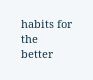habits for the better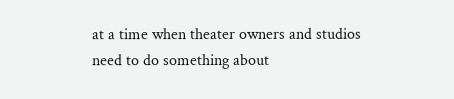at a time when theater owners and studios need to do something about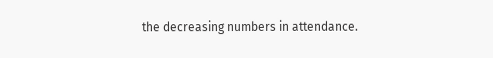the decreasing numbers in attendance.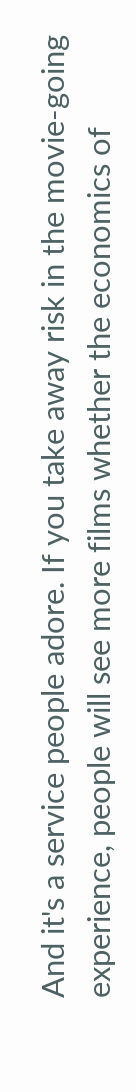And it's a service people adore. If you take away risk in the movie-going experience, people will see more films whether the economics of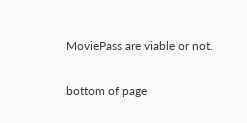MoviePass are viable or not.

bottom of page